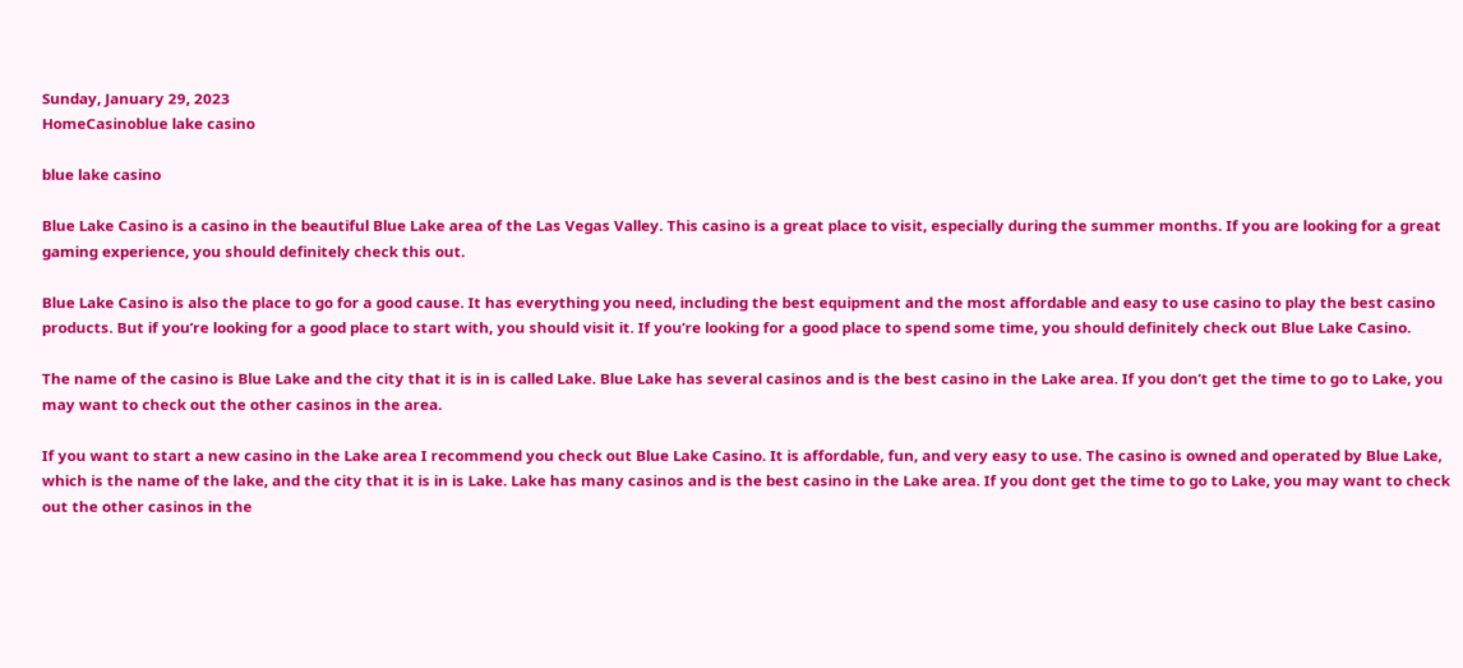Sunday, January 29, 2023
HomeCasinoblue lake casino

blue lake casino

Blue Lake Casino is a casino in the beautiful Blue Lake area of the Las Vegas Valley. This casino is a great place to visit, especially during the summer months. If you are looking for a great gaming experience, you should definitely check this out.

Blue Lake Casino is also the place to go for a good cause. It has everything you need, including the best equipment and the most affordable and easy to use casino to play the best casino products. But if you’re looking for a good place to start with, you should visit it. If you’re looking for a good place to spend some time, you should definitely check out Blue Lake Casino.

The name of the casino is Blue Lake and the city that it is in is called Lake. Blue Lake has several casinos and is the best casino in the Lake area. If you don’t get the time to go to Lake, you may want to check out the other casinos in the area.

If you want to start a new casino in the Lake area I recommend you check out Blue Lake Casino. It is affordable, fun, and very easy to use. The casino is owned and operated by Blue Lake, which is the name of the lake, and the city that it is in is Lake. Lake has many casinos and is the best casino in the Lake area. If you dont get the time to go to Lake, you may want to check out the other casinos in the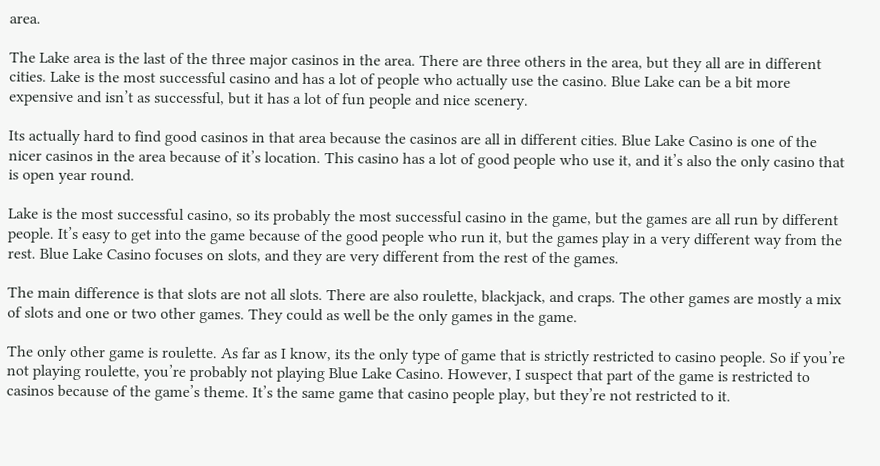area.

The Lake area is the last of the three major casinos in the area. There are three others in the area, but they all are in different cities. Lake is the most successful casino and has a lot of people who actually use the casino. Blue Lake can be a bit more expensive and isn’t as successful, but it has a lot of fun people and nice scenery.

Its actually hard to find good casinos in that area because the casinos are all in different cities. Blue Lake Casino is one of the nicer casinos in the area because of it’s location. This casino has a lot of good people who use it, and it’s also the only casino that is open year round.

Lake is the most successful casino, so its probably the most successful casino in the game, but the games are all run by different people. It’s easy to get into the game because of the good people who run it, but the games play in a very different way from the rest. Blue Lake Casino focuses on slots, and they are very different from the rest of the games.

The main difference is that slots are not all slots. There are also roulette, blackjack, and craps. The other games are mostly a mix of slots and one or two other games. They could as well be the only games in the game.

The only other game is roulette. As far as I know, its the only type of game that is strictly restricted to casino people. So if you’re not playing roulette, you’re probably not playing Blue Lake Casino. However, I suspect that part of the game is restricted to casinos because of the game’s theme. It’s the same game that casino people play, but they’re not restricted to it.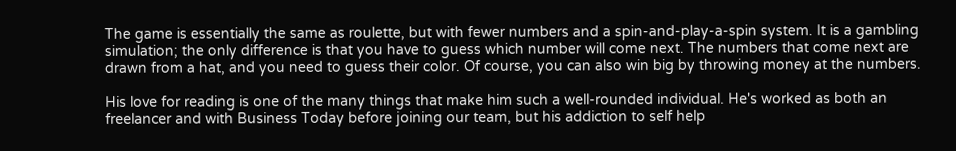The game is essentially the same as roulette, but with fewer numbers and a spin-and-play-a-spin system. It is a gambling simulation; the only difference is that you have to guess which number will come next. The numbers that come next are drawn from a hat, and you need to guess their color. Of course, you can also win big by throwing money at the numbers.

His love for reading is one of the many things that make him such a well-rounded individual. He's worked as both an freelancer and with Business Today before joining our team, but his addiction to self help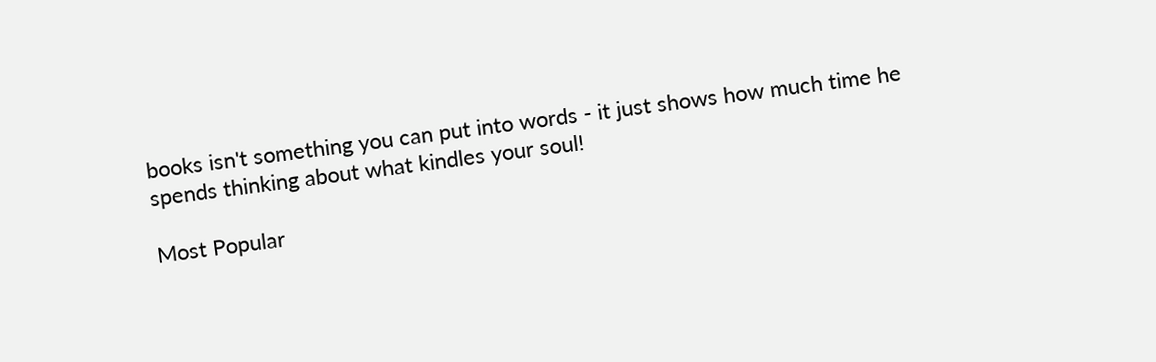books isn't something you can put into words - it just shows how much time he spends thinking about what kindles your soul!

Most Popular